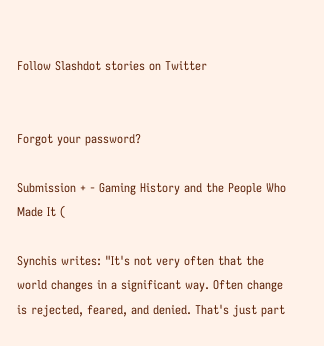Follow Slashdot stories on Twitter


Forgot your password?

Submission + - Gaming History and the People Who Made It (

Synchis writes: "It's not very often that the world changes in a significant way. Often change is rejected, feared, and denied. That's just part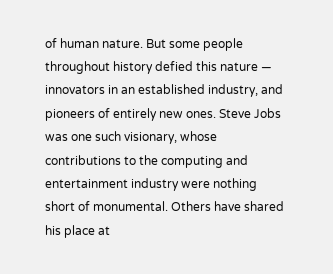of human nature. But some people throughout history defied this nature — innovators in an established industry, and pioneers of entirely new ones. Steve Jobs was one such visionary, whose contributions to the computing and entertainment industry were nothing short of monumental. Others have shared his place at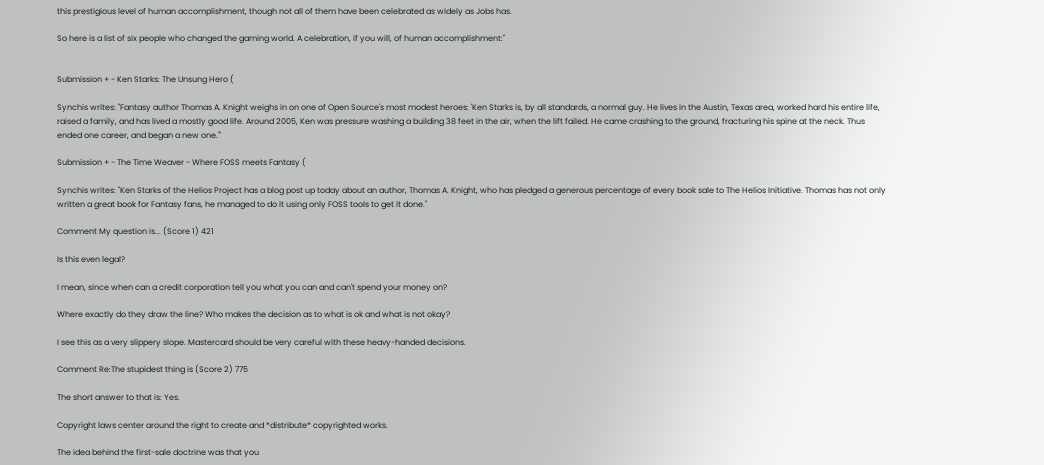this prestigious level of human accomplishment, though not all of them have been celebrated as widely as Jobs has.

So here is a list of six people who changed the gaming world. A celebration, if you will, of human accomplishment:"


Submission + - Ken Starks: The Unsung Hero (

Synchis writes: "Fantasy author Thomas A. Knight weighs in on one of Open Source's most modest heroes: 'Ken Starks is, by all standards, a normal guy. He lives in the Austin, Texas area, worked hard his entire life, raised a family, and has lived a mostly good life. Around 2005, Ken was pressure washing a building 38 feet in the air, when the lift failed. He came crashing to the ground, fracturing his spine at the neck. Thus ended one career, and began a new one.'"

Submission + - The Time Weaver - Where FOSS meets Fantasy (

Synchis writes: "Ken Starks of the Helios Project has a blog post up today about an author, Thomas A. Knight, who has pledged a generous percentage of every book sale to The Helios Initiative. Thomas has not only written a great book for Fantasy fans, he managed to do it using only FOSS tools to get it done."

Comment My question is... (Score 1) 421

Is this even legal?

I mean, since when can a credit corporation tell you what you can and can't spend your money on?

Where exactly do they draw the line? Who makes the decision as to what is ok and what is not okay?

I see this as a very slippery slope. Mastercard should be very careful with these heavy-handed decisions.

Comment Re:The stupidest thing is (Score 2) 775

The short answer to that is: Yes.

Copyright laws center around the right to create and *distribute* copyrighted works.

The idea behind the first-sale doctrine was that you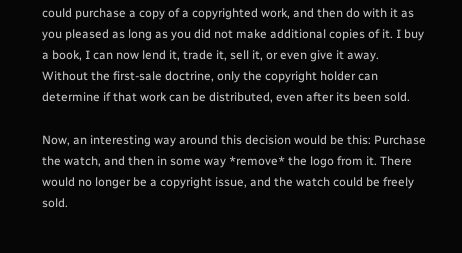could purchase a copy of a copyrighted work, and then do with it as you pleased as long as you did not make additional copies of it. I buy a book, I can now lend it, trade it, sell it, or even give it away. Without the first-sale doctrine, only the copyright holder can determine if that work can be distributed, even after its been sold.

Now, an interesting way around this decision would be this: Purchase the watch, and then in some way *remove* the logo from it. There would no longer be a copyright issue, and the watch could be freely sold.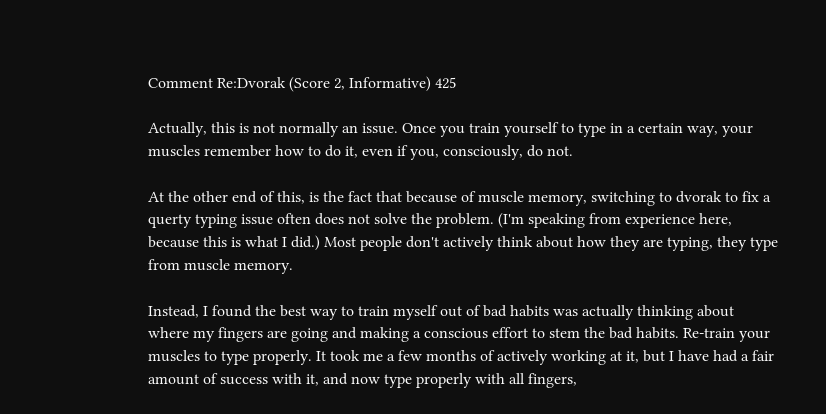Comment Re:Dvorak (Score 2, Informative) 425

Actually, this is not normally an issue. Once you train yourself to type in a certain way, your muscles remember how to do it, even if you, consciously, do not.

At the other end of this, is the fact that because of muscle memory, switching to dvorak to fix a querty typing issue often does not solve the problem. (I'm speaking from experience here, because this is what I did.) Most people don't actively think about how they are typing, they type from muscle memory.

Instead, I found the best way to train myself out of bad habits was actually thinking about where my fingers are going and making a conscious effort to stem the bad habits. Re-train your muscles to type properly. It took me a few months of actively working at it, but I have had a fair amount of success with it, and now type properly with all fingers,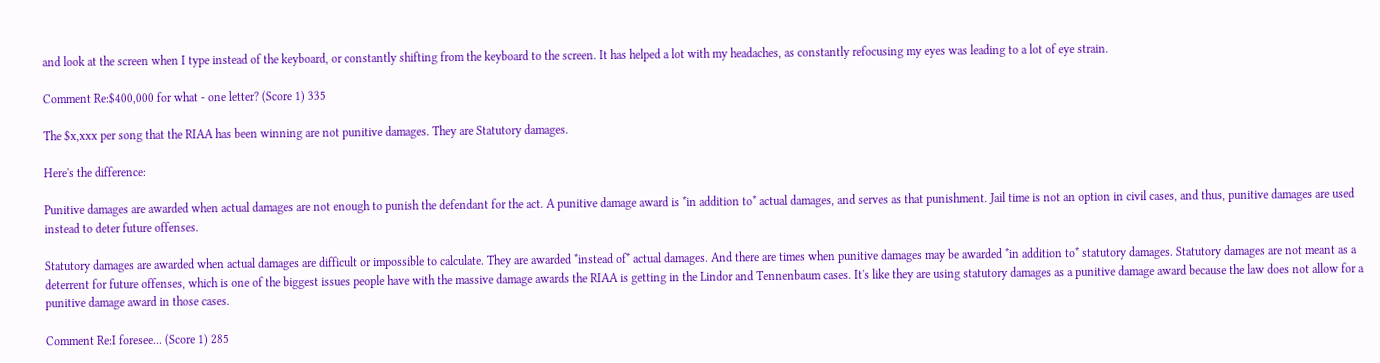and look at the screen when I type instead of the keyboard, or constantly shifting from the keyboard to the screen. It has helped a lot with my headaches, as constantly refocusing my eyes was leading to a lot of eye strain.

Comment Re:$400,000 for what - one letter? (Score 1) 335

The $x,xxx per song that the RIAA has been winning are not punitive damages. They are Statutory damages.

Here's the difference:

Punitive damages are awarded when actual damages are not enough to punish the defendant for the act. A punitive damage award is *in addition to* actual damages, and serves as that punishment. Jail time is not an option in civil cases, and thus, punitive damages are used instead to deter future offenses.

Statutory damages are awarded when actual damages are difficult or impossible to calculate. They are awarded *instead of* actual damages. And there are times when punitive damages may be awarded *in addition to* statutory damages. Statutory damages are not meant as a deterrent for future offenses, which is one of the biggest issues people have with the massive damage awards the RIAA is getting in the Lindor and Tennenbaum cases. It's like they are using statutory damages as a punitive damage award because the law does not allow for a punitive damage award in those cases.

Comment Re:I foresee... (Score 1) 285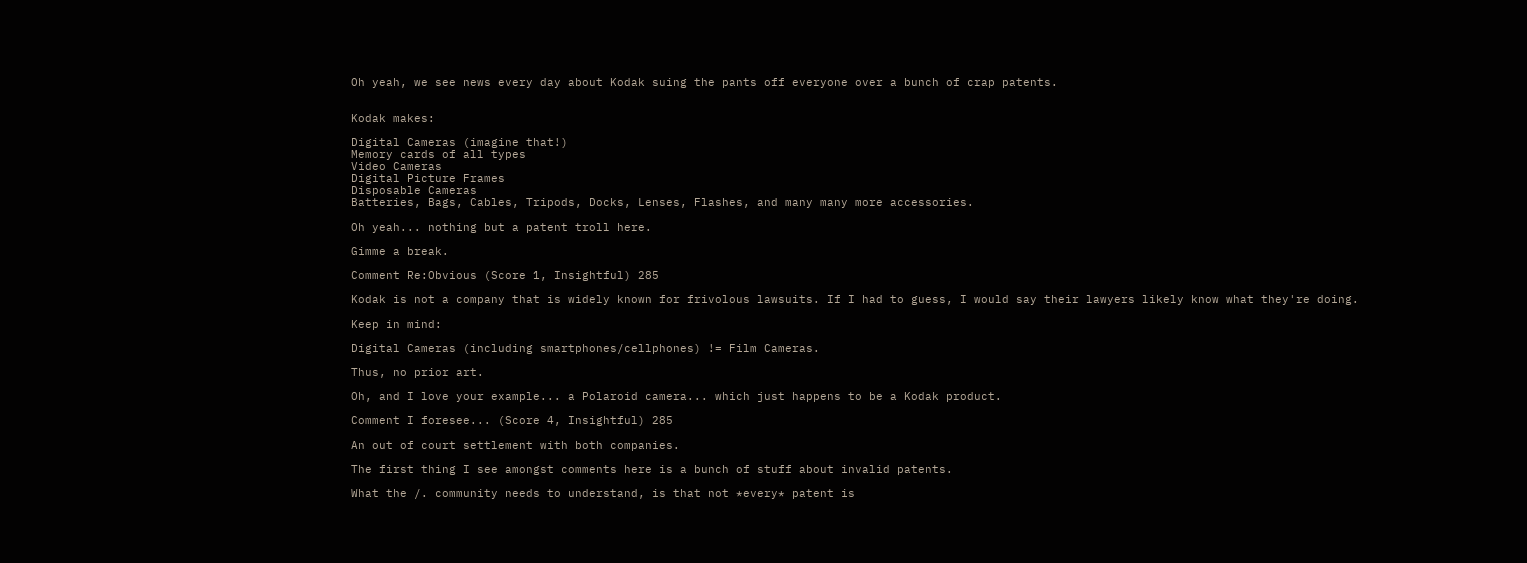Oh yeah, we see news every day about Kodak suing the pants off everyone over a bunch of crap patents.


Kodak makes:

Digital Cameras (imagine that!)
Memory cards of all types
Video Cameras
Digital Picture Frames
Disposable Cameras
Batteries, Bags, Cables, Tripods, Docks, Lenses, Flashes, and many many more accessories.

Oh yeah... nothing but a patent troll here.

Gimme a break.

Comment Re:Obvious (Score 1, Insightful) 285

Kodak is not a company that is widely known for frivolous lawsuits. If I had to guess, I would say their lawyers likely know what they're doing.

Keep in mind:

Digital Cameras (including smartphones/cellphones) != Film Cameras.

Thus, no prior art.

Oh, and I love your example... a Polaroid camera... which just happens to be a Kodak product.

Comment I foresee... (Score 4, Insightful) 285

An out of court settlement with both companies.

The first thing I see amongst comments here is a bunch of stuff about invalid patents.

What the /. community needs to understand, is that not *every* patent is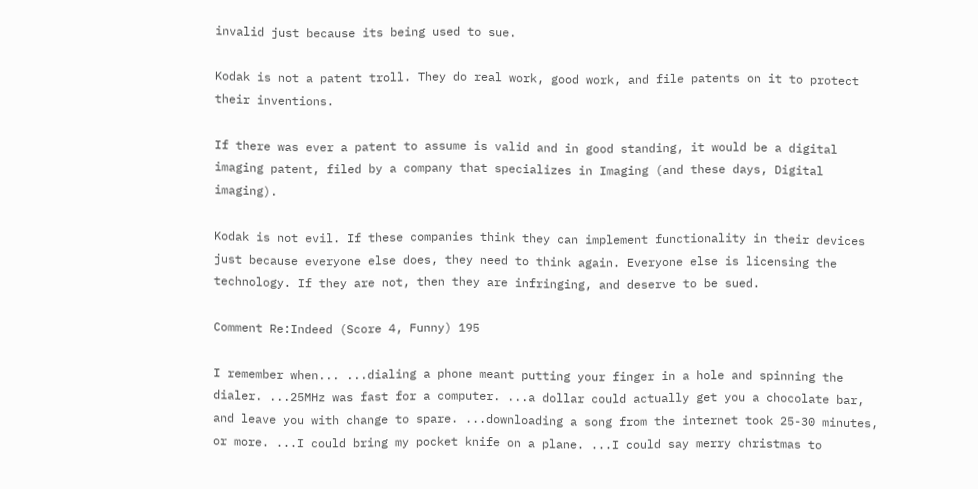invalid just because its being used to sue.

Kodak is not a patent troll. They do real work, good work, and file patents on it to protect their inventions.

If there was ever a patent to assume is valid and in good standing, it would be a digital imaging patent, filed by a company that specializes in Imaging (and these days, Digital imaging).

Kodak is not evil. If these companies think they can implement functionality in their devices just because everyone else does, they need to think again. Everyone else is licensing the technology. If they are not, then they are infringing, and deserve to be sued.

Comment Re:Indeed (Score 4, Funny) 195

I remember when... ...dialing a phone meant putting your finger in a hole and spinning the dialer. ...25MHz was fast for a computer. ...a dollar could actually get you a chocolate bar, and leave you with change to spare. ...downloading a song from the internet took 25-30 minutes, or more. ...I could bring my pocket knife on a plane. ...I could say merry christmas to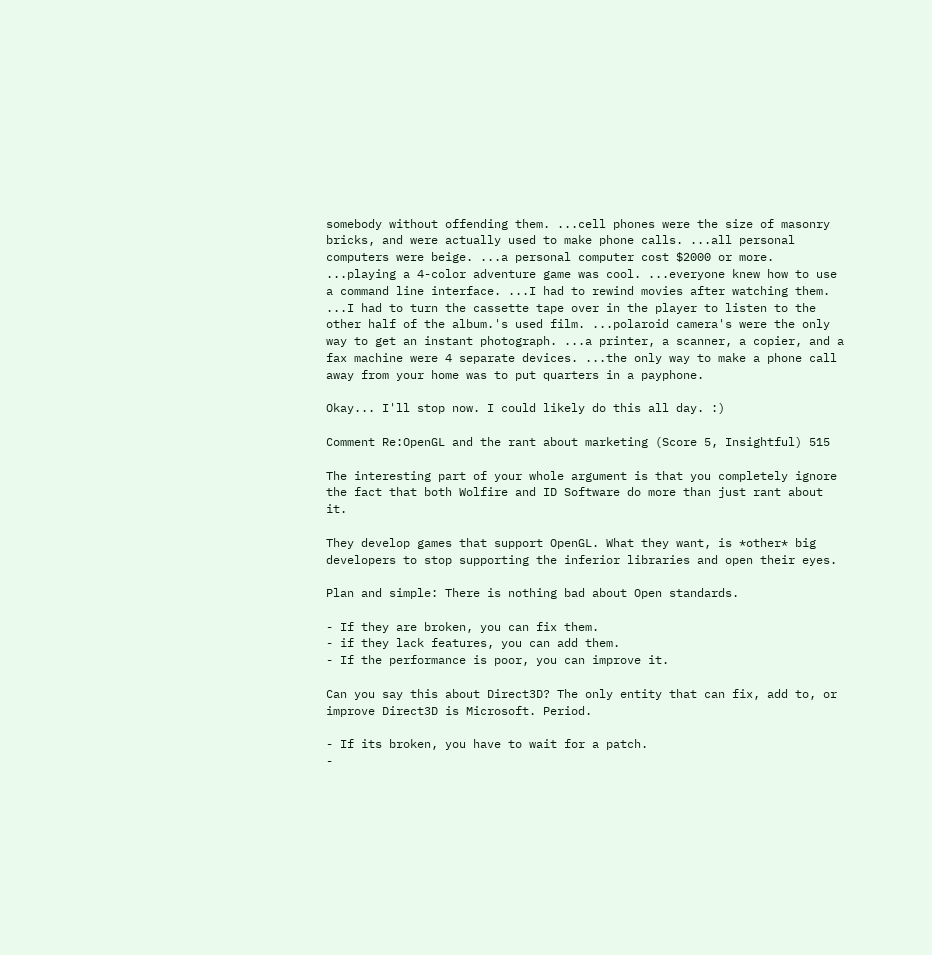somebody without offending them. ...cell phones were the size of masonry bricks, and were actually used to make phone calls. ...all personal computers were beige. ...a personal computer cost $2000 or more. ...playing a 4-color adventure game was cool. ...everyone knew how to use a command line interface. ...I had to rewind movies after watching them. ...I had to turn the cassette tape over in the player to listen to the other half of the album.'s used film. ...polaroid camera's were the only way to get an instant photograph. ...a printer, a scanner, a copier, and a fax machine were 4 separate devices. ...the only way to make a phone call away from your home was to put quarters in a payphone.

Okay... I'll stop now. I could likely do this all day. :)

Comment Re:OpenGL and the rant about marketing (Score 5, Insightful) 515

The interesting part of your whole argument is that you completely ignore the fact that both Wolfire and ID Software do more than just rant about it.

They develop games that support OpenGL. What they want, is *other* big developers to stop supporting the inferior libraries and open their eyes.

Plan and simple: There is nothing bad about Open standards.

- If they are broken, you can fix them.
- if they lack features, you can add them.
- If the performance is poor, you can improve it.

Can you say this about Direct3D? The only entity that can fix, add to, or improve Direct3D is Microsoft. Period.

- If its broken, you have to wait for a patch.
-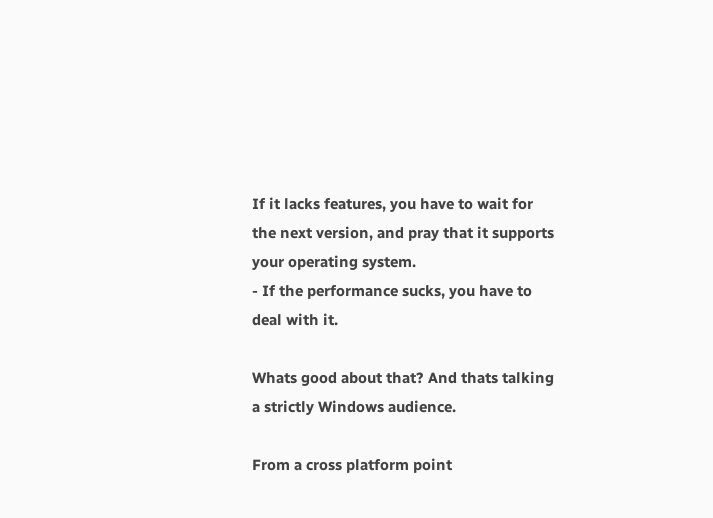If it lacks features, you have to wait for the next version, and pray that it supports your operating system.
- If the performance sucks, you have to deal with it.

Whats good about that? And thats talking a strictly Windows audience.

From a cross platform point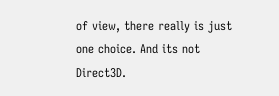of view, there really is just one choice. And its not Direct3D.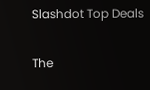Slashdot Top Deals

The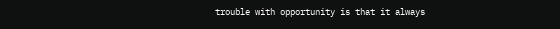trouble with opportunity is that it always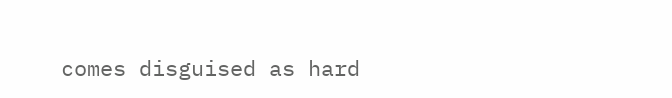comes disguised as hard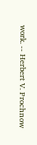work. -- Herbert V. Prochnow